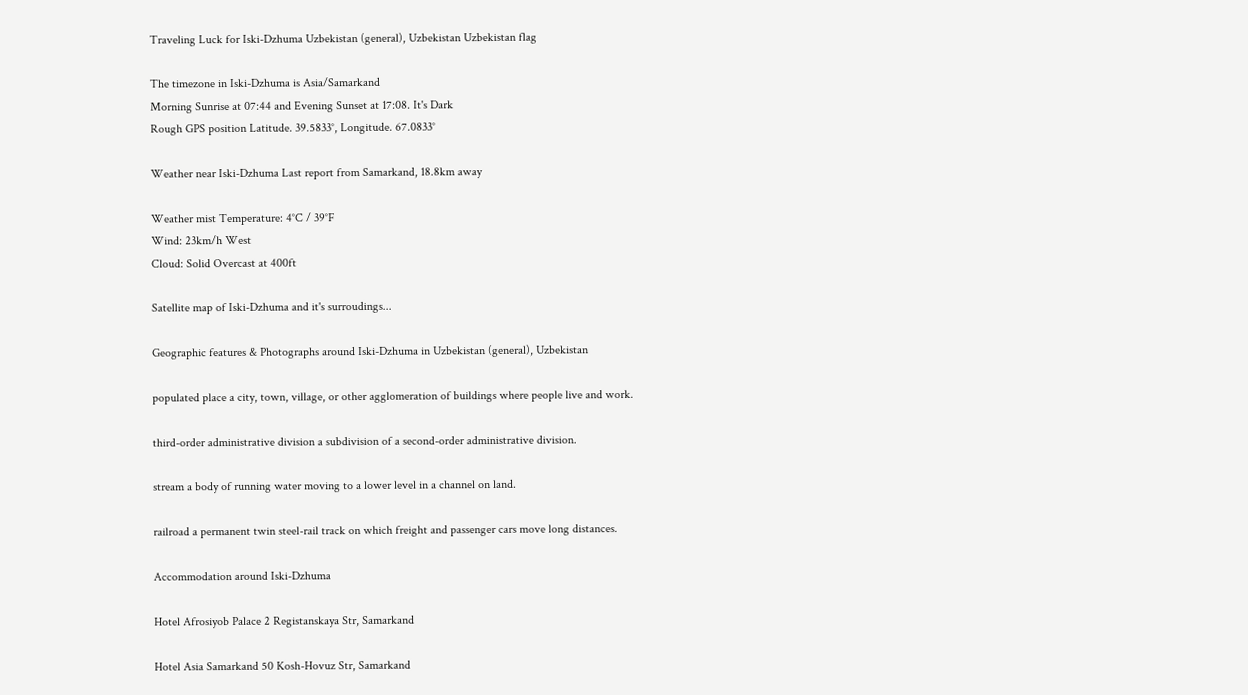Traveling Luck for Iski-Dzhuma Uzbekistan (general), Uzbekistan Uzbekistan flag

The timezone in Iski-Dzhuma is Asia/Samarkand
Morning Sunrise at 07:44 and Evening Sunset at 17:08. It's Dark
Rough GPS position Latitude. 39.5833°, Longitude. 67.0833°

Weather near Iski-Dzhuma Last report from Samarkand, 18.8km away

Weather mist Temperature: 4°C / 39°F
Wind: 23km/h West
Cloud: Solid Overcast at 400ft

Satellite map of Iski-Dzhuma and it's surroudings...

Geographic features & Photographs around Iski-Dzhuma in Uzbekistan (general), Uzbekistan

populated place a city, town, village, or other agglomeration of buildings where people live and work.

third-order administrative division a subdivision of a second-order administrative division.

stream a body of running water moving to a lower level in a channel on land.

railroad a permanent twin steel-rail track on which freight and passenger cars move long distances.

Accommodation around Iski-Dzhuma

Hotel Afrosiyob Palace 2 Registanskaya Str, Samarkand

Hotel Asia Samarkand 50 Kosh-Hovuz Str, Samarkand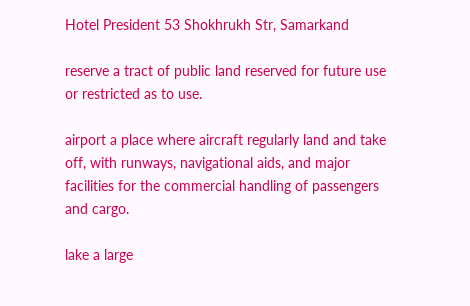Hotel President 53 Shokhrukh Str, Samarkand

reserve a tract of public land reserved for future use or restricted as to use.

airport a place where aircraft regularly land and take off, with runways, navigational aids, and major facilities for the commercial handling of passengers and cargo.

lake a large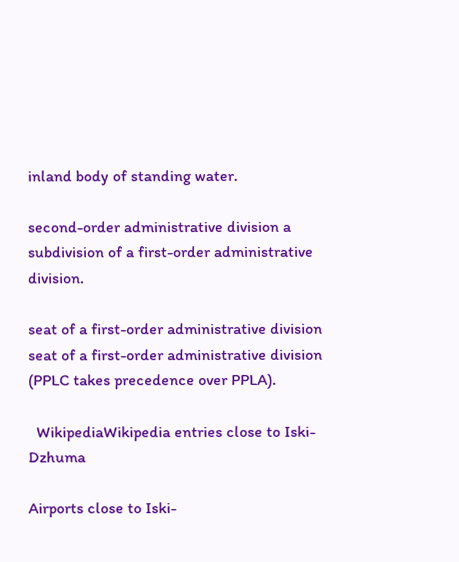inland body of standing water.

second-order administrative division a subdivision of a first-order administrative division.

seat of a first-order administrative division seat of a first-order administrative division (PPLC takes precedence over PPLA).

  WikipediaWikipedia entries close to Iski-Dzhuma

Airports close to Iski-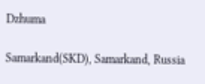Dzhuma

Samarkand(SKD), Samarkand, Russia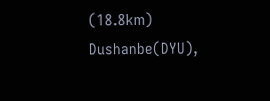(18.8km)
Dushanbe(DYU),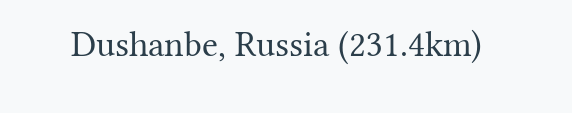Dushanbe, Russia (231.4km)